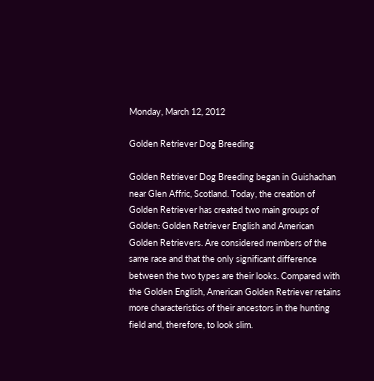Monday, March 12, 2012

Golden Retriever Dog Breeding

Golden Retriever Dog Breeding began in Guishachan near Glen Affric, Scotland. Today, the creation of Golden Retriever has created two main groups of Golden: Golden Retriever English and American Golden Retrievers. Are considered members of the same race and that the only significant difference between the two types are their looks. Compared with the Golden English, American Golden Retriever retains more characteristics of their ancestors in the hunting field and, therefore, to look slim.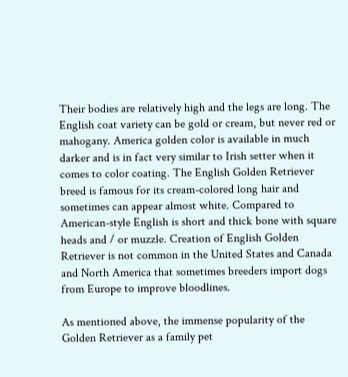Their bodies are relatively high and the legs are long. The English coat variety can be gold or cream, but never red or mahogany. America golden color is available in much darker and is in fact very similar to Irish setter when it comes to color coating. The English Golden Retriever breed is famous for its cream-colored long hair and sometimes can appear almost white. Compared to American-style English is short and thick bone with square heads and / or muzzle. Creation of English Golden Retriever is not common in the United States and Canada and North America that sometimes breeders import dogs from Europe to improve bloodlines.

As mentioned above, the immense popularity of the Golden Retriever as a family pet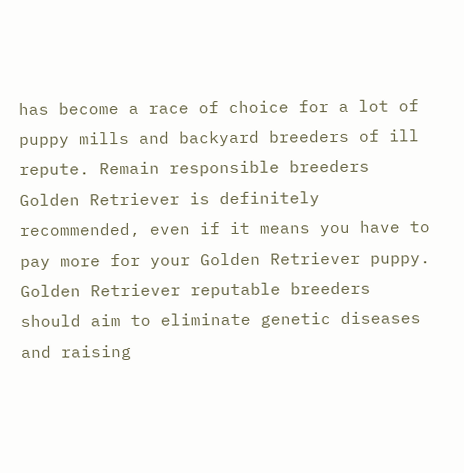has become a race of choice for a lot of puppy mills and backyard breeders of ill repute. Remain responsible breeders Golden Retriever is definitely recommended, even if it means you have to pay more for your Golden Retriever puppy. Golden Retriever reputable breeders should aim to eliminate genetic diseases and raising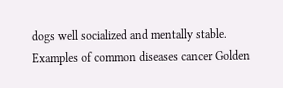dogs well socialized and mentally stable. Examples of common diseases cancer Golden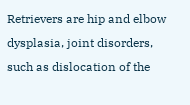Retrievers are hip and elbow dysplasia, joint disorders, such as dislocation of the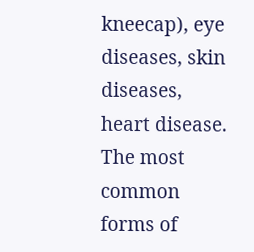kneecap), eye diseases, skin diseases, heart disease. The most common forms of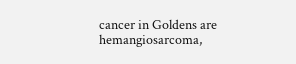cancer in Goldens are hemangiosarcoma,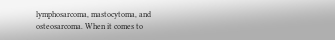lymphosarcoma, mastocytoma, and osteosarcoma. When it comes to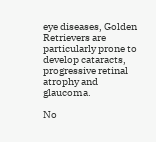eye diseases, Golden Retrievers are particularly prone to develop cataracts, progressive retinal atrophy and glaucoma.

No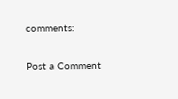comments:

Post a Comment